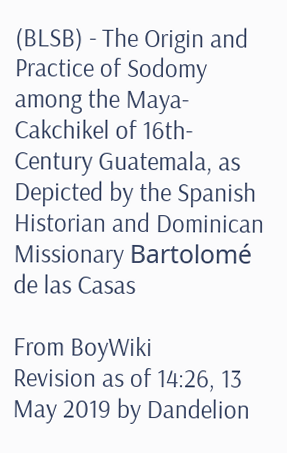(BLSB) - The Origin and Practice of Sodomy among the Maya-Cakchikel of 16th-Century Guatemala, as Depicted by the Spanish Historian and Dominican Missionary Bartolomé de las Casas

From BoyWiki
Revision as of 14:26, 13 May 2019 by Dandelion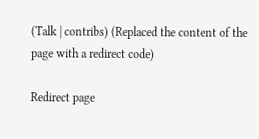(Talk | contribs) (Replaced the content of the page with a redirect code)

Redirect page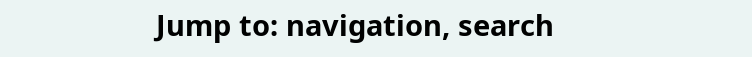Jump to: navigation, search